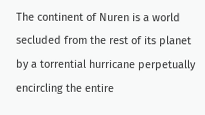The continent of Nuren is a world secluded from the rest of its planet by a torrential hurricane perpetually encircling the entire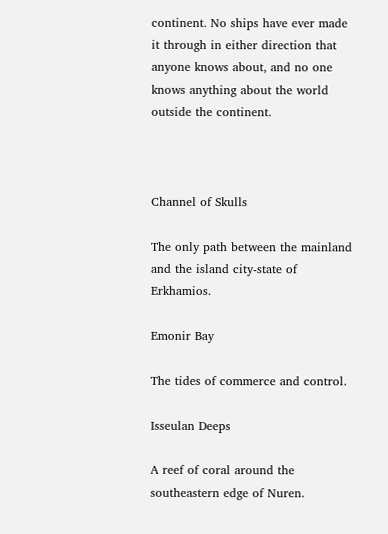continent. No ships have ever made it through in either direction that anyone knows about, and no one knows anything about the world outside the continent.



Channel of Skulls

The only path between the mainland and the island city-state of Erkhamios.

Emonir Bay

The tides of commerce and control.

Isseulan Deeps

A reef of coral around the southeastern edge of Nuren.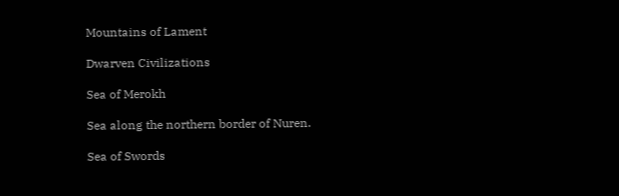Mountains of Lament

Dwarven Civilizations

Sea of Merokh

Sea along the northern border of Nuren.

Sea of Swords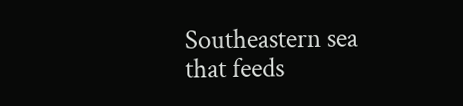Southeastern sea that feeds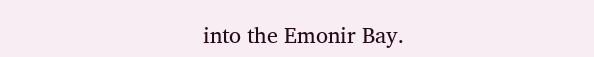into the Emonir Bay.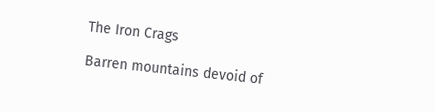The Iron Crags

Barren mountains devoid of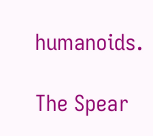humanoids.

The Spear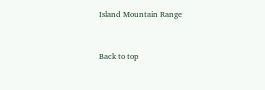Island Mountain Range


Back to top